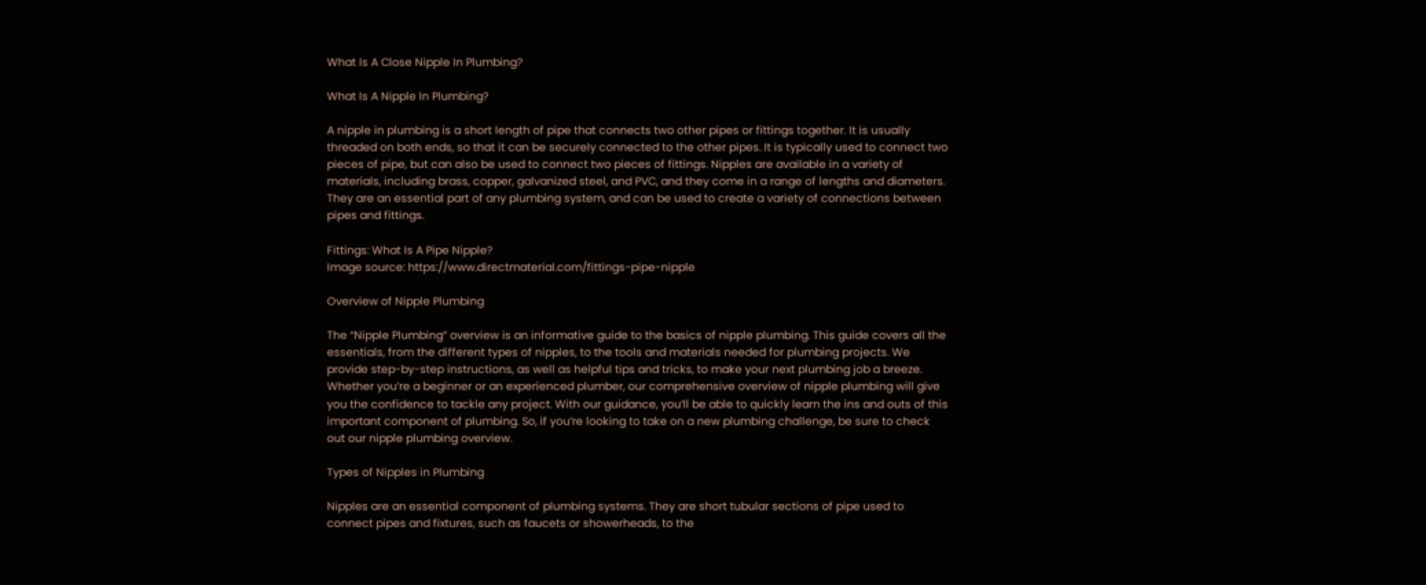What Is A Close Nipple In Plumbing?

What Is A Nipple In Plumbing?

A nipple in plumbing is a short length of pipe that connects two other pipes or fittings together. It is usually threaded on both ends, so that it can be securely connected to the other pipes. It is typically used to connect two pieces of pipe, but can also be used to connect two pieces of fittings. Nipples are available in a variety of materials, including brass, copper, galvanized steel, and PVC, and they come in a range of lengths and diameters. They are an essential part of any plumbing system, and can be used to create a variety of connections between pipes and fittings.

Fittings: What Is A Pipe Nipple?
Image source: https://www.directmaterial.com/fittings-pipe-nipple

Overview of Nipple Plumbing

The “Nipple Plumbing” overview is an informative guide to the basics of nipple plumbing. This guide covers all the essentials, from the different types of nipples, to the tools and materials needed for plumbing projects. We provide step-by-step instructions, as well as helpful tips and tricks, to make your next plumbing job a breeze. Whether you’re a beginner or an experienced plumber, our comprehensive overview of nipple plumbing will give you the confidence to tackle any project. With our guidance, you’ll be able to quickly learn the ins and outs of this important component of plumbing. So, if you’re looking to take on a new plumbing challenge, be sure to check out our nipple plumbing overview.

Types of Nipples in Plumbing

Nipples are an essential component of plumbing systems. They are short tubular sections of pipe used to connect pipes and fixtures, such as faucets or showerheads, to the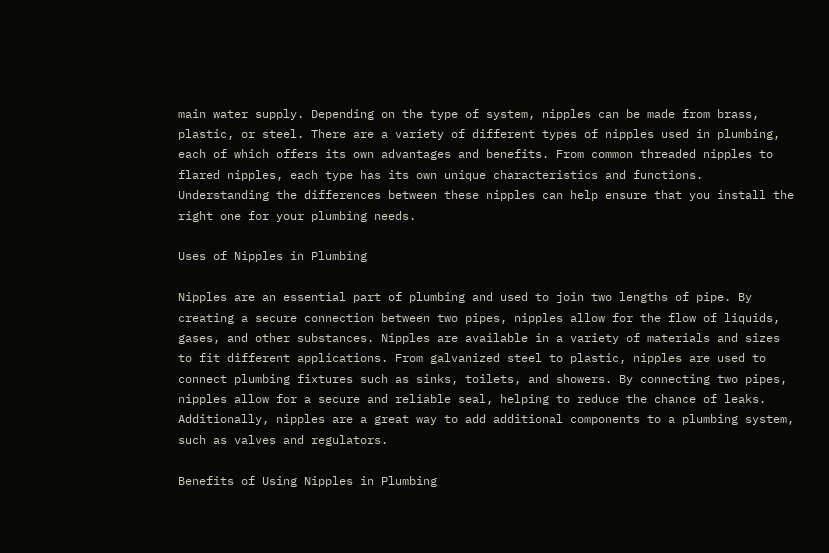main water supply. Depending on the type of system, nipples can be made from brass, plastic, or steel. There are a variety of different types of nipples used in plumbing, each of which offers its own advantages and benefits. From common threaded nipples to flared nipples, each type has its own unique characteristics and functions. Understanding the differences between these nipples can help ensure that you install the right one for your plumbing needs.

Uses of Nipples in Plumbing

Nipples are an essential part of plumbing and used to join two lengths of pipe. By creating a secure connection between two pipes, nipples allow for the flow of liquids, gases, and other substances. Nipples are available in a variety of materials and sizes to fit different applications. From galvanized steel to plastic, nipples are used to connect plumbing fixtures such as sinks, toilets, and showers. By connecting two pipes, nipples allow for a secure and reliable seal, helping to reduce the chance of leaks. Additionally, nipples are a great way to add additional components to a plumbing system, such as valves and regulators.

Benefits of Using Nipples in Plumbing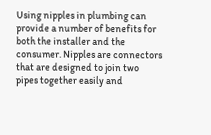Using nipples in plumbing can provide a number of benefits for both the installer and the consumer. Nipples are connectors that are designed to join two pipes together easily and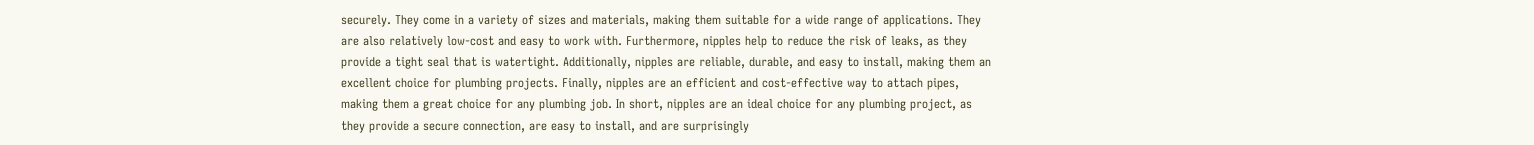securely. They come in a variety of sizes and materials, making them suitable for a wide range of applications. They are also relatively low-cost and easy to work with. Furthermore, nipples help to reduce the risk of leaks, as they provide a tight seal that is watertight. Additionally, nipples are reliable, durable, and easy to install, making them an excellent choice for plumbing projects. Finally, nipples are an efficient and cost-effective way to attach pipes, making them a great choice for any plumbing job. In short, nipples are an ideal choice for any plumbing project, as they provide a secure connection, are easy to install, and are surprisingly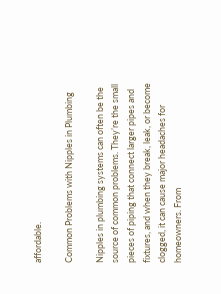affordable.

Common Problems with Nipples in Plumbing

Nipples in plumbing systems can often be the source of common problems. They’re the small pieces of piping that connect larger pipes and fixtures, and when they break, leak, or become clogged, it can cause major headaches for homeowners. From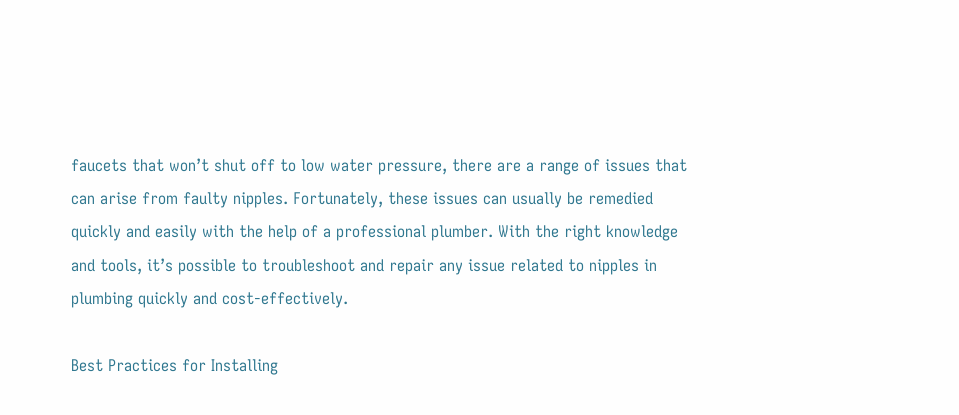faucets that won’t shut off to low water pressure, there are a range of issues that can arise from faulty nipples. Fortunately, these issues can usually be remedied quickly and easily with the help of a professional plumber. With the right knowledge and tools, it’s possible to troubleshoot and repair any issue related to nipples in plumbing quickly and cost-effectively.

Best Practices for Installing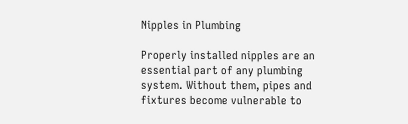Nipples in Plumbing

Properly installed nipples are an essential part of any plumbing system. Without them, pipes and fixtures become vulnerable to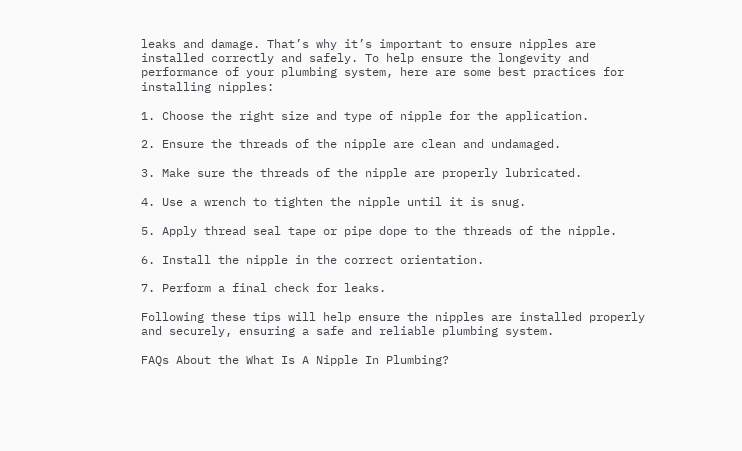leaks and damage. That’s why it’s important to ensure nipples are installed correctly and safely. To help ensure the longevity and performance of your plumbing system, here are some best practices for installing nipples:

1. Choose the right size and type of nipple for the application.

2. Ensure the threads of the nipple are clean and undamaged.

3. Make sure the threads of the nipple are properly lubricated.

4. Use a wrench to tighten the nipple until it is snug.

5. Apply thread seal tape or pipe dope to the threads of the nipple.

6. Install the nipple in the correct orientation.

7. Perform a final check for leaks.

Following these tips will help ensure the nipples are installed properly and securely, ensuring a safe and reliable plumbing system.

FAQs About the What Is A Nipple In Plumbing?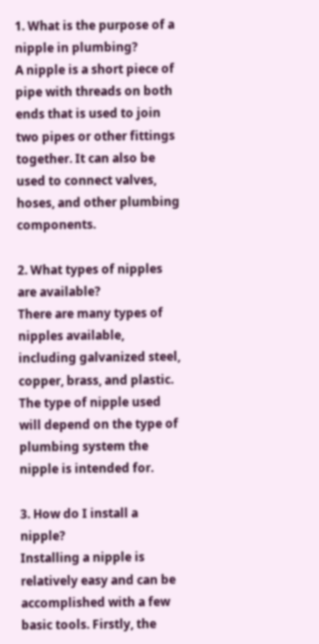1. What is the purpose of a nipple in plumbing?
A nipple is a short piece of pipe with threads on both ends that is used to join two pipes or other fittings together. It can also be used to connect valves, hoses, and other plumbing components.

2. What types of nipples are available?
There are many types of nipples available, including galvanized steel, copper, brass, and plastic. The type of nipple used will depend on the type of plumbing system the nipple is intended for.

3. How do I install a nipple?
Installing a nipple is relatively easy and can be accomplished with a few basic tools. Firstly, the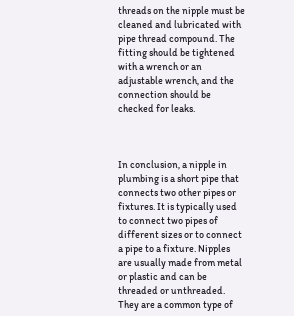threads on the nipple must be cleaned and lubricated with pipe thread compound. The fitting should be tightened with a wrench or an adjustable wrench, and the connection should be checked for leaks.



In conclusion, a nipple in plumbing is a short pipe that connects two other pipes or fixtures. It is typically used to connect two pipes of different sizes or to connect a pipe to a fixture. Nipples are usually made from metal or plastic and can be threaded or unthreaded. They are a common type of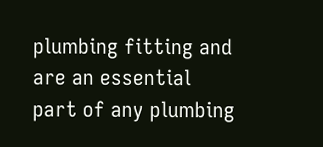plumbing fitting and are an essential part of any plumbing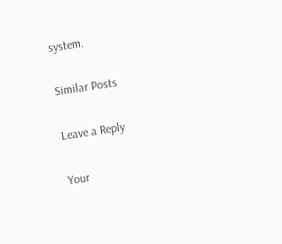system.

Similar Posts

Leave a Reply

Your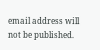email address will not be published.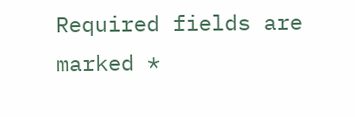Required fields are marked *